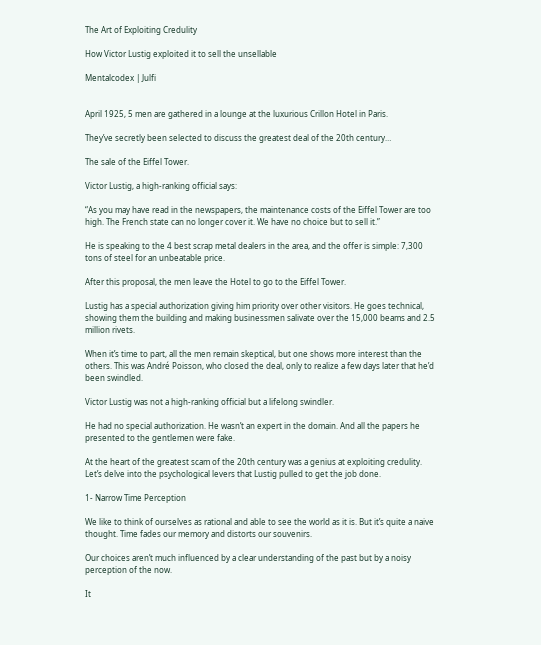The Art of Exploiting Credulity

How Victor Lustig exploited it to sell the unsellable

Mentalcodex | Julfi


April 1925, 5 men are gathered in a lounge at the luxurious Crillon Hotel in Paris.

They’ve secretly been selected to discuss the greatest deal of the 20th century…

The sale of the Eiffel Tower.

Victor Lustig, a high-ranking official says:

“As you may have read in the newspapers, the maintenance costs of the Eiffel Tower are too high. The French state can no longer cover it. We have no choice but to sell it.”

He is speaking to the 4 best scrap metal dealers in the area, and the offer is simple: 7,300 tons of steel for an unbeatable price.

After this proposal, the men leave the Hotel to go to the Eiffel Tower.

Lustig has a special authorization giving him priority over other visitors. He goes technical, showing them the building and making businessmen salivate over the 15,000 beams and 2.5 million rivets.

When it’s time to part, all the men remain skeptical, but one shows more interest than the others. This was André Poisson, who closed the deal, only to realize a few days later that he’d been swindled.

Victor Lustig was not a high-ranking official but a lifelong swindler.

He had no special authorization. He wasn’t an expert in the domain. And all the papers he presented to the gentlemen were fake.

At the heart of the greatest scam of the 20th century was a genius at exploiting credulity. Let’s delve into the psychological levers that Lustig pulled to get the job done.

1- Narrow Time Perception

We like to think of ourselves as rational and able to see the world as it is. But it’s quite a naive thought. Time fades our memory and distorts our souvenirs.

Our choices aren’t much influenced by a clear understanding of the past but by a noisy perception of the now.

It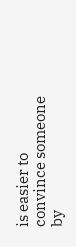is easier to convince someone by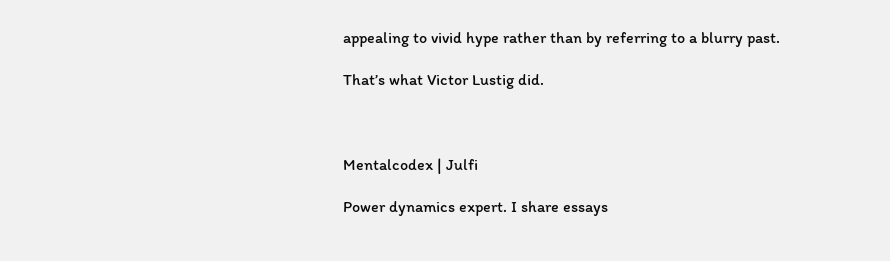appealing to vivid hype rather than by referring to a blurry past.

That’s what Victor Lustig did.



Mentalcodex | Julfi

Power dynamics expert. I share essays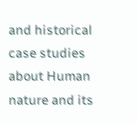and historical case studies about Human nature and its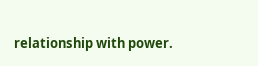relationship with power.